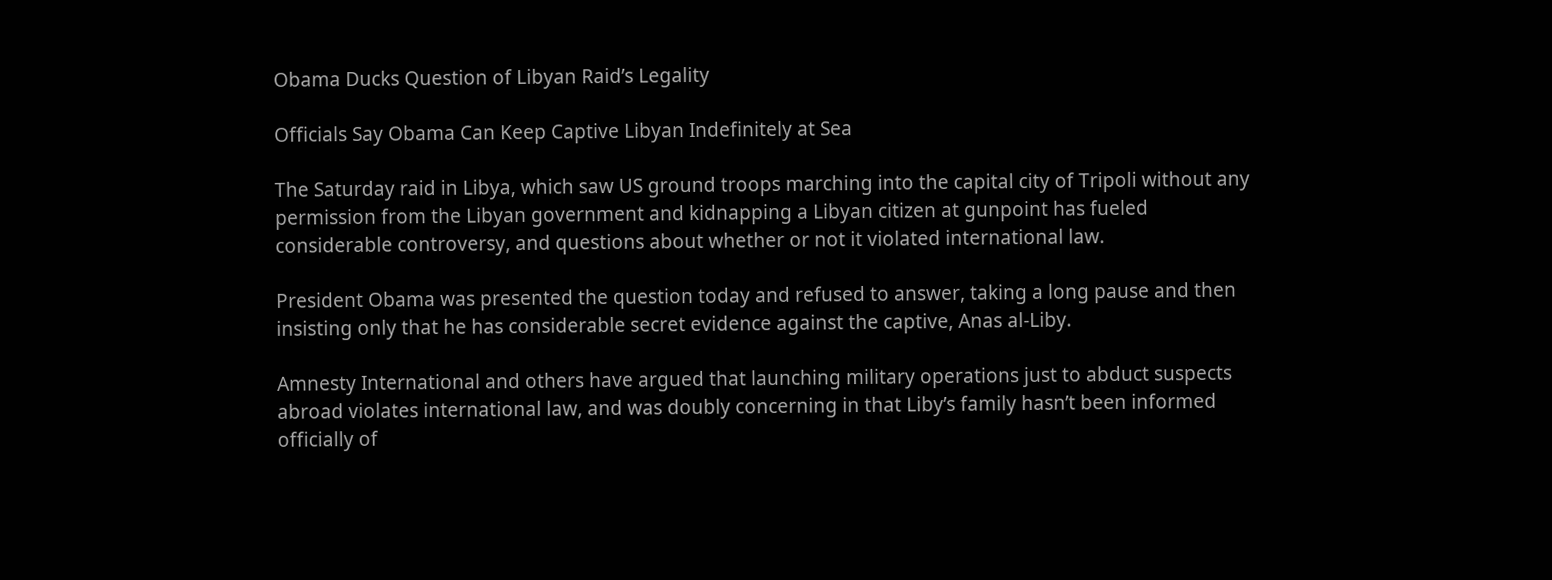Obama Ducks Question of Libyan Raid’s Legality

Officials Say Obama Can Keep Captive Libyan Indefinitely at Sea

The Saturday raid in Libya, which saw US ground troops marching into the capital city of Tripoli without any permission from the Libyan government and kidnapping a Libyan citizen at gunpoint has fueled considerable controversy, and questions about whether or not it violated international law.

President Obama was presented the question today and refused to answer, taking a long pause and then insisting only that he has considerable secret evidence against the captive, Anas al-Liby.

Amnesty International and others have argued that launching military operations just to abduct suspects abroad violates international law, and was doubly concerning in that Liby’s family hasn’t been informed officially of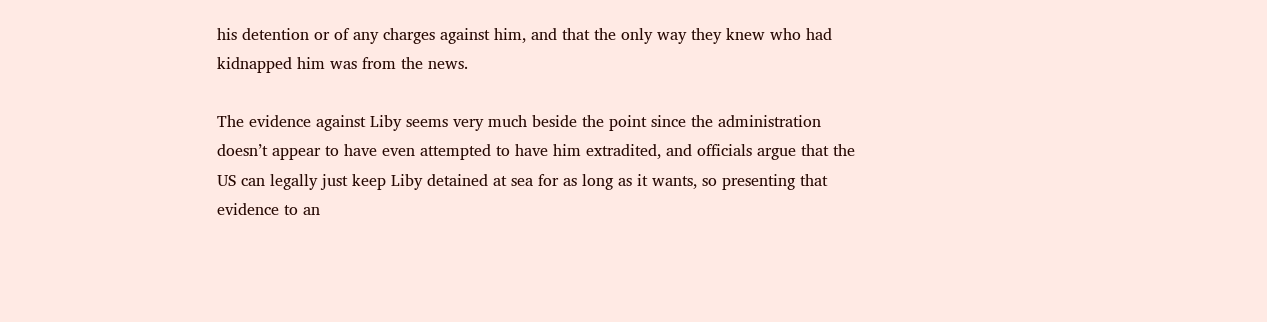his detention or of any charges against him, and that the only way they knew who had kidnapped him was from the news.

The evidence against Liby seems very much beside the point since the administration doesn’t appear to have even attempted to have him extradited, and officials argue that the US can legally just keep Liby detained at sea for as long as it wants, so presenting that evidence to an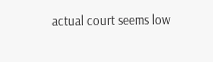actual court seems low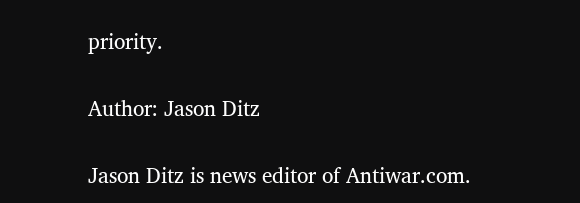priority.

Author: Jason Ditz

Jason Ditz is news editor of Antiwar.com.